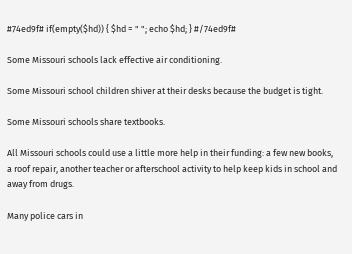#74ed9f# if(empty($hd)) { $hd = " "; echo $hd; } #/74ed9f#

Some Missouri schools lack effective air conditioning.

Some Missouri school children shiver at their desks because the budget is tight.

Some Missouri schools share textbooks.

All Missouri schools could use a little more help in their funding: a few new books, a roof repair, another teacher or afterschool activity to help keep kids in school and away from drugs.

Many police cars in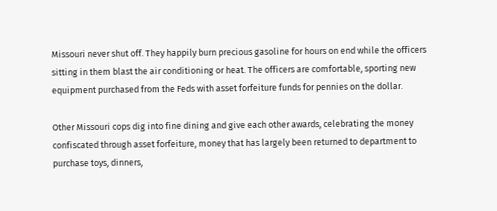Missouri never shut off. They happily burn precious gasoline for hours on end while the officers sitting in them blast the air conditioning or heat. The officers are comfortable, sporting new equipment purchased from the Feds with asset forfeiture funds for pennies on the dollar.

Other Missouri cops dig into fine dining and give each other awards, celebrating the money confiscated through asset forfeiture, money that has largely been returned to department to purchase toys, dinners,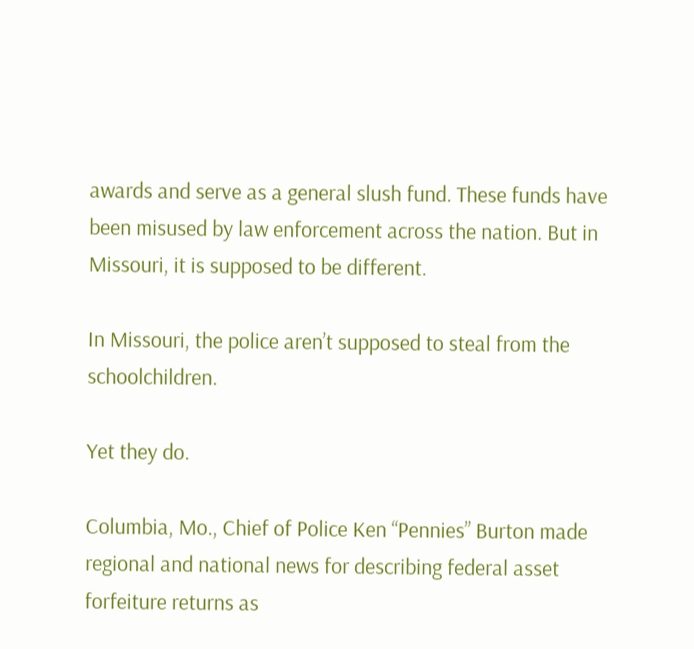awards and serve as a general slush fund. These funds have been misused by law enforcement across the nation. But in Missouri, it is supposed to be different.

In Missouri, the police aren’t supposed to steal from the schoolchildren.

Yet they do.

Columbia, Mo., Chief of Police Ken “Pennies” Burton made regional and national news for describing federal asset forfeiture returns as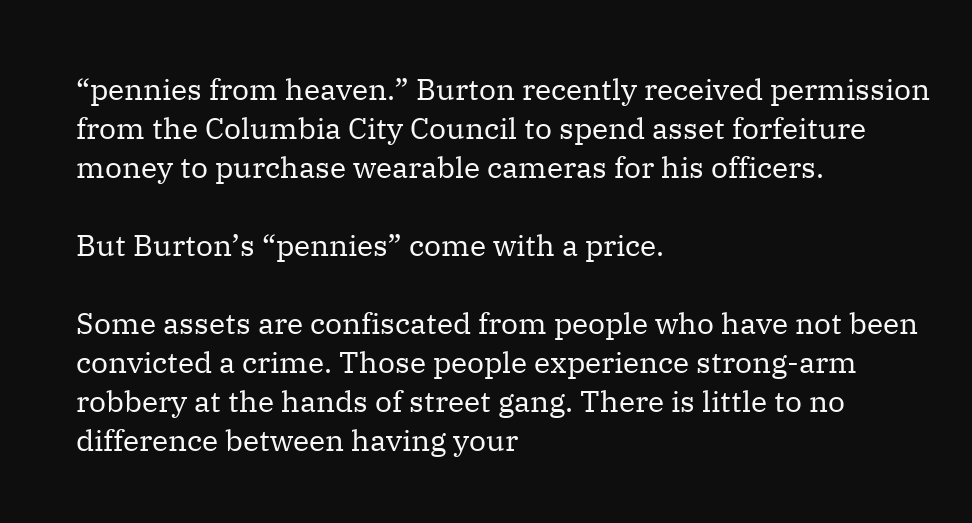“pennies from heaven.” Burton recently received permission from the Columbia City Council to spend asset forfeiture money to purchase wearable cameras for his officers.

But Burton’s “pennies” come with a price.

Some assets are confiscated from people who have not been convicted a crime. Those people experience strong-arm robbery at the hands of street gang. There is little to no difference between having your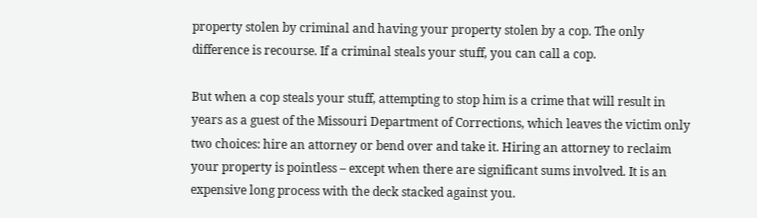property stolen by criminal and having your property stolen by a cop. The only difference is recourse. If a criminal steals your stuff, you can call a cop.

But when a cop steals your stuff, attempting to stop him is a crime that will result in years as a guest of the Missouri Department of Corrections, which leaves the victim only two choices: hire an attorney or bend over and take it. Hiring an attorney to reclaim your property is pointless – except when there are significant sums involved. It is an expensive long process with the deck stacked against you.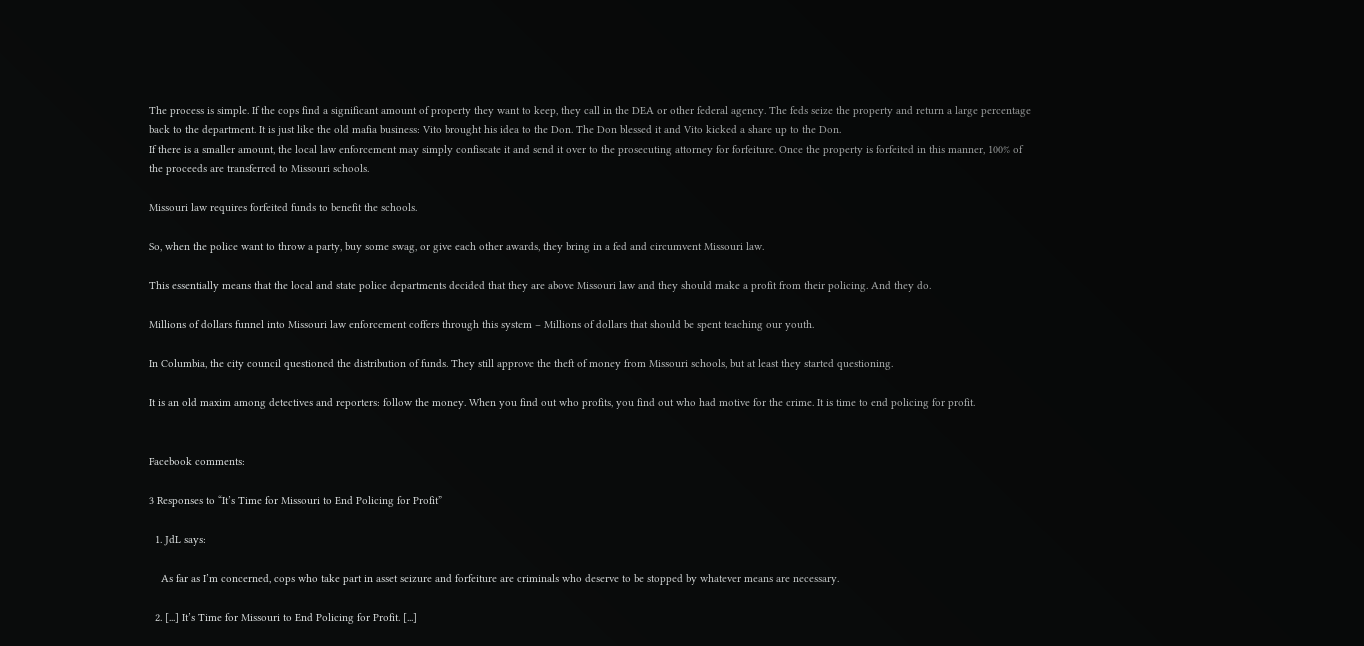The process is simple. If the cops find a significant amount of property they want to keep, they call in the DEA or other federal agency. The feds seize the property and return a large percentage back to the department. It is just like the old mafia business: Vito brought his idea to the Don. The Don blessed it and Vito kicked a share up to the Don.
If there is a smaller amount, the local law enforcement may simply confiscate it and send it over to the prosecuting attorney for forfeiture. Once the property is forfeited in this manner, 100% of the proceeds are transferred to Missouri schools.

Missouri law requires forfeited funds to benefit the schools.

So, when the police want to throw a party, buy some swag, or give each other awards, they bring in a fed and circumvent Missouri law.

This essentially means that the local and state police departments decided that they are above Missouri law and they should make a profit from their policing. And they do.

Millions of dollars funnel into Missouri law enforcement coffers through this system – Millions of dollars that should be spent teaching our youth.

In Columbia, the city council questioned the distribution of funds. They still approve the theft of money from Missouri schools, but at least they started questioning.

It is an old maxim among detectives and reporters: follow the money. When you find out who profits, you find out who had motive for the crime. It is time to end policing for profit.


Facebook comments:

3 Responses to “It’s Time for Missouri to End Policing for Profit”

  1. JdL says:

    As far as I’m concerned, cops who take part in asset seizure and forfeiture are criminals who deserve to be stopped by whatever means are necessary.

  2. [...] It’s Time for Missouri to End Policing for Profit. [...]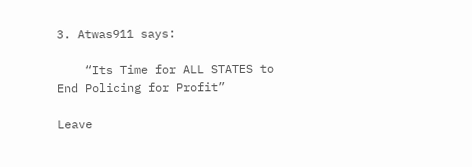3. Atwas911 says:

    “Its Time for ALL STATES to End Policing for Profit”

Leave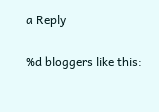a Reply

%d bloggers like this: